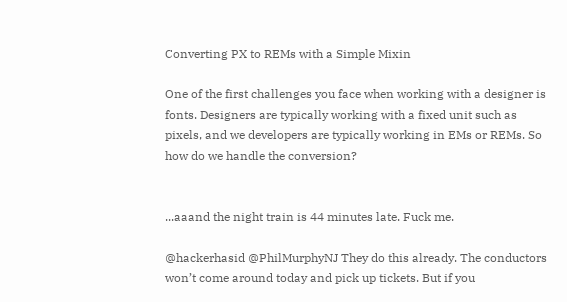Converting PX to REMs with a Simple Mixin

One of the first challenges you face when working with a designer is fonts. Designers are typically working with a fixed unit such as pixels, and we developers are typically working in EMs or REMs. So how do we handle the conversion?


...aaand the night train is 44 minutes late. Fuck me.

@hackerhasid @PhilMurphyNJ They do this already. The conductors won’t come around today and pick up tickets. But if you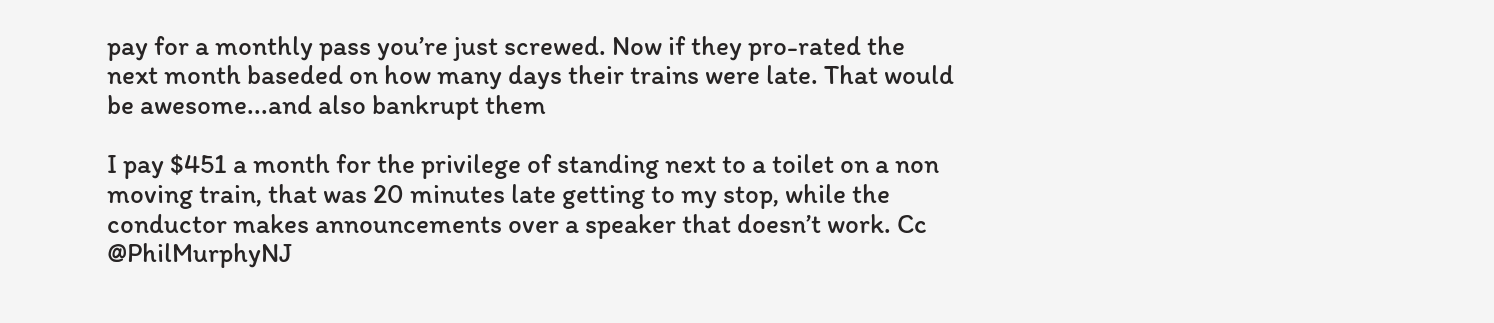pay for a monthly pass you’re just screwed. Now if they pro-rated the next month baseded on how many days their trains were late. That would be awesome...and also bankrupt them

I pay $451 a month for the privilege of standing next to a toilet on a non moving train, that was 20 minutes late getting to my stop, while the conductor makes announcements over a speaker that doesn’t work. Cc @PhilMurphyNJ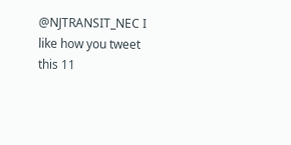@NJTRANSIT_NEC I like how you tweet this 11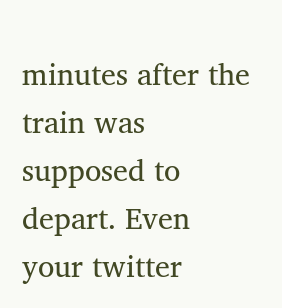minutes after the train was supposed to depart. Even your twitter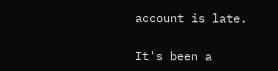account is late.

It's been a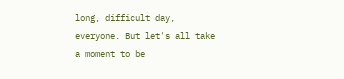long, difficult day, everyone. But let's all take a moment to be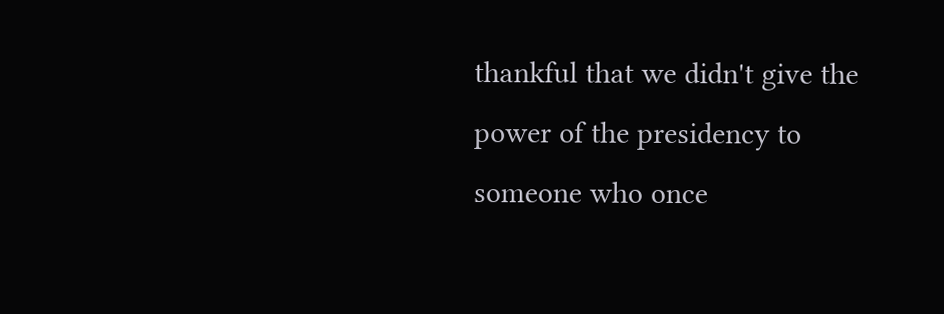thankful that we didn't give the power of the presidency to someone who once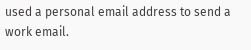used a personal email address to send a work email.